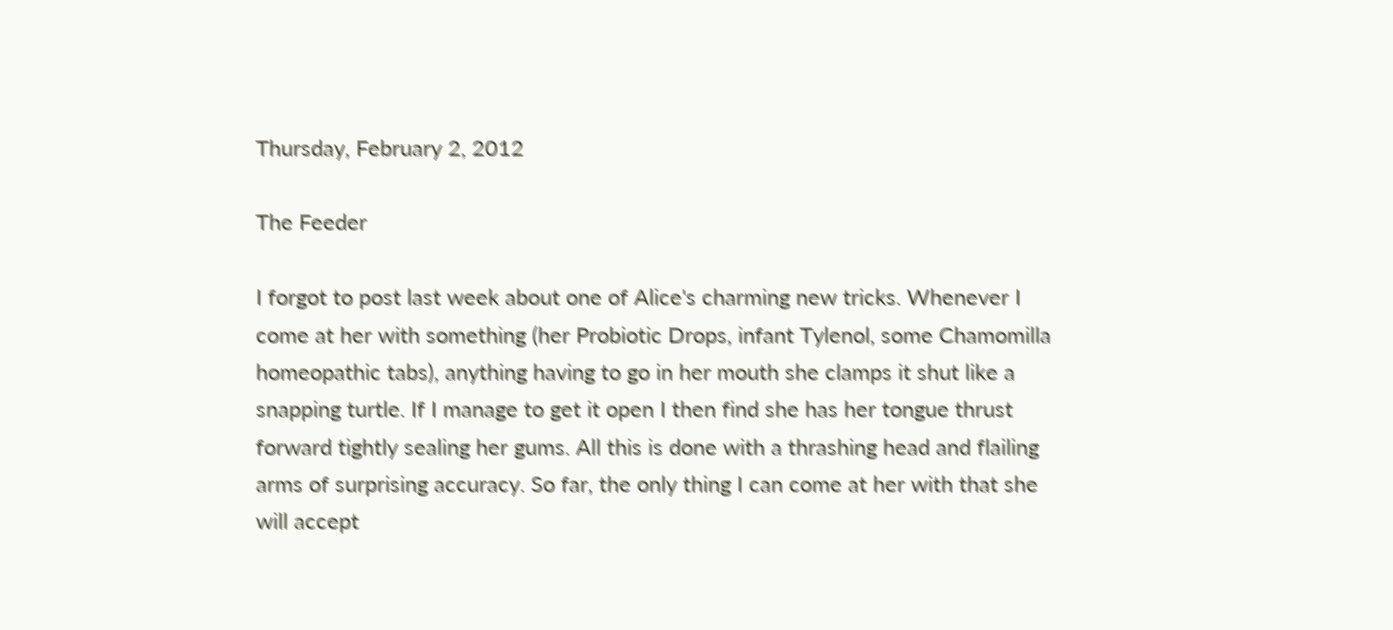Thursday, February 2, 2012

The Feeder

I forgot to post last week about one of Alice's charming new tricks. Whenever I come at her with something (her Probiotic Drops, infant Tylenol, some Chamomilla homeopathic tabs), anything having to go in her mouth she clamps it shut like a snapping turtle. If I manage to get it open I then find she has her tongue thrust forward tightly sealing her gums. All this is done with a thrashing head and flailing arms of surprising accuracy. So far, the only thing I can come at her with that she will accept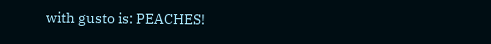with gusto is: PEACHES!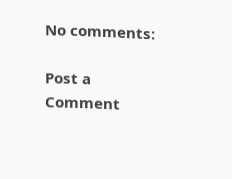No comments:

Post a Comment